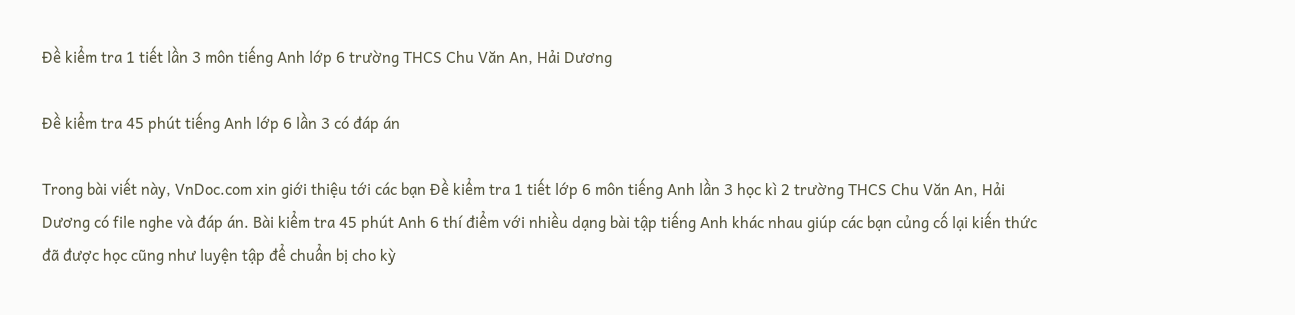Đề kiểm tra 1 tiết lần 3 môn tiếng Anh lớp 6 trường THCS Chu Văn An, Hải Dương

Đề kiểm tra 45 phút tiếng Anh lớp 6 lần 3 có đáp án

Trong bài viết này, VnDoc.com xin giới thiệu tới các bạn Đề kiểm tra 1 tiết lớp 6 môn tiếng Anh lần 3 học kì 2 trường THCS Chu Văn An, Hải Dương có file nghe và đáp án. Bài kiểm tra 45 phút Anh 6 thí điểm với nhiều dạng bài tập tiếng Anh khác nhau giúp các bạn củng cố lại kiến thức đã được học cũng như luyện tập để chuẩn bị cho kỳ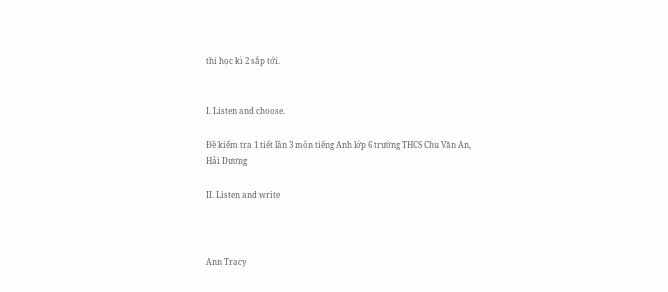thi học kì 2 sắp tới.


I. Listen and choose.

Đề kiểm tra 1 tiết lần 3 môn tiếng Anh lớp 6 trường THCS Chu Văn An, Hải Dương

II. Listen and write



Ann Tracy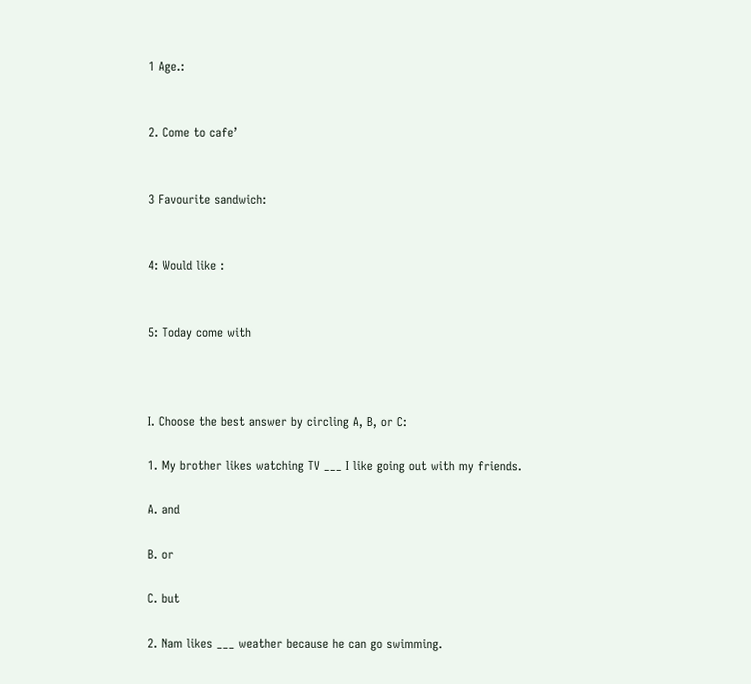1 Age.:


2. Come to cafe’


3 Favourite sandwich:


4: Would like :


5: Today come with



I. Choose the best answer by circling A, B, or C:

1. My brother likes watching TV ___ I like going out with my friends.

A. and

B. or

C. but

2. Nam likes ___ weather because he can go swimming.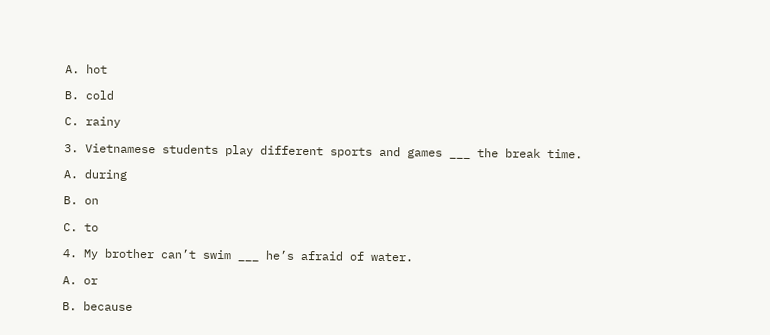A. hot

B. cold

C. rainy

3. Vietnamese students play different sports and games ___ the break time.

A. during

B. on

C. to

4. My brother can’t swim ___ he’s afraid of water.

A. or

B. because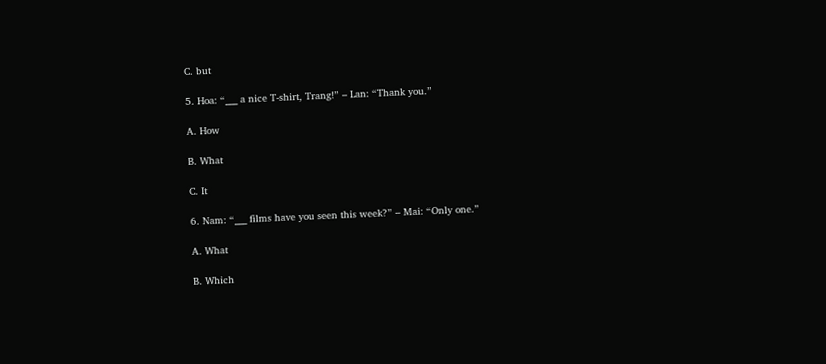C. but

5. Hoa: “___ a nice T-shirt, Trang!” – Lan: “Thank you.”

A. How

B. What

C. It

6. Nam: “___ films have you seen this week?” – Mai: “Only one.”

A. What

B. Which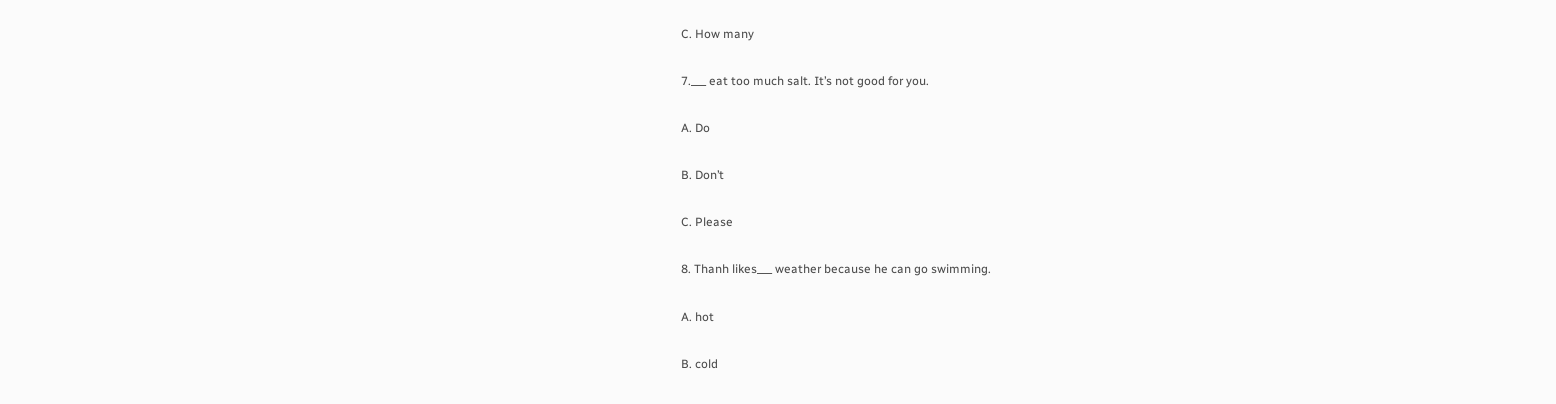C. How many

7.___ eat too much salt. It’s not good for you.

A. Do

B. Don’t

C. Please

8. Thanh likes___ weather because he can go swimming.

A. hot

B. cold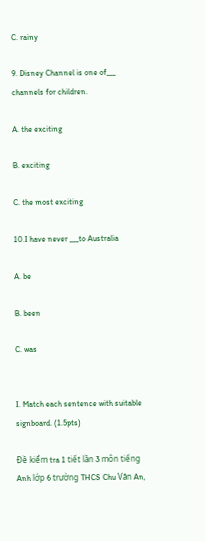C. rainy

9. Disney Channel is one of___ channels for children.

A. the exciting

B. exciting

C. the most exciting

10.I have never ___to Australia

A. be

B. been

C. was


I. Match each sentence with suitable signboard. (1.5pts)

Đề kiểm tra 1 tiết lần 3 môn tiếng Anh lớp 6 trường THCS Chu Văn An,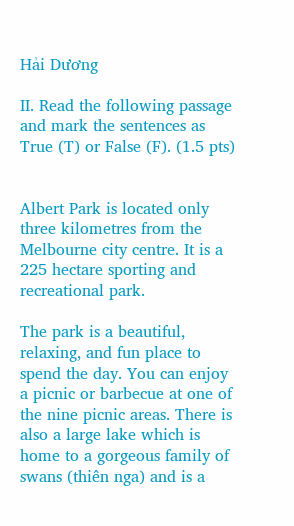Hải Dương

II. Read the following passage and mark the sentences as True (T) or False (F). (1.5 pts)


Albert Park is located only three kilometres from the Melbourne city centre. It is a 225 hectare sporting and recreational park.

The park is a beautiful, relaxing, and fun place to spend the day. You can enjoy a picnic or barbecue at one of the nine picnic areas. There is also a large lake which is home to a gorgeous family of swans (thiên nga) and is a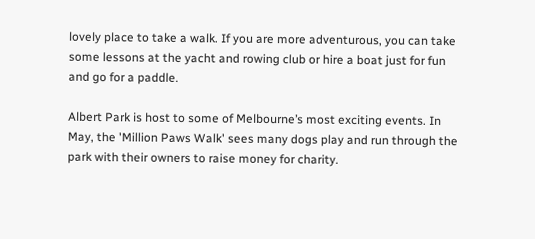lovely place to take a walk. If you are more adventurous, you can take some lessons at the yacht and rowing club or hire a boat just for fun and go for a paddle.

Albert Park is host to some of Melbourne’s most exciting events. In May, the 'Million Paws Walk' sees many dogs play and run through the park with their owners to raise money for charity.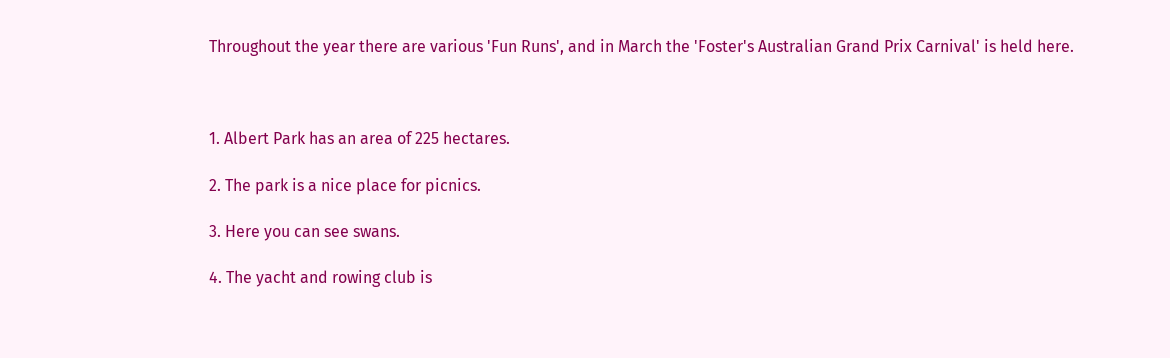Throughout the year there are various 'Fun Runs', and in March the 'Foster's Australian Grand Prix Carnival' is held here.



1. Albert Park has an area of 225 hectares.

2. The park is a nice place for picnics.

3. Here you can see swans.

4. The yacht and rowing club is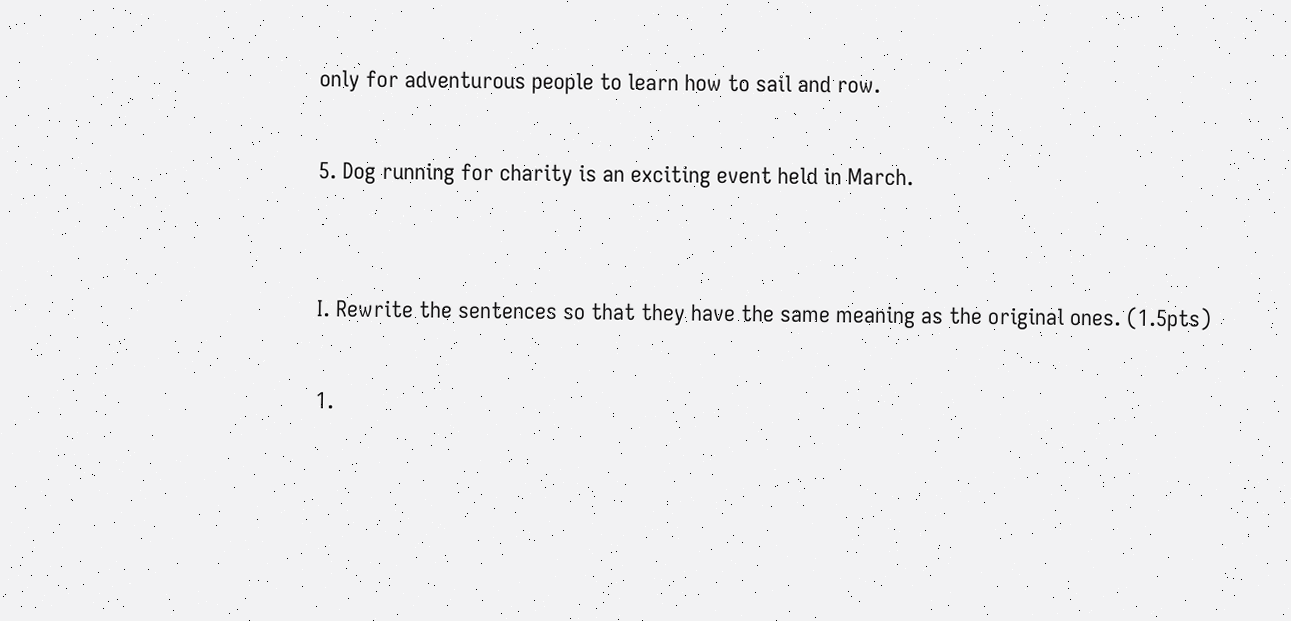only for adventurous people to learn how to sail and row.

5. Dog running for charity is an exciting event held in March.


I. Rewrite the sentences so that they have the same meaning as the original ones. (1.5pts)

1.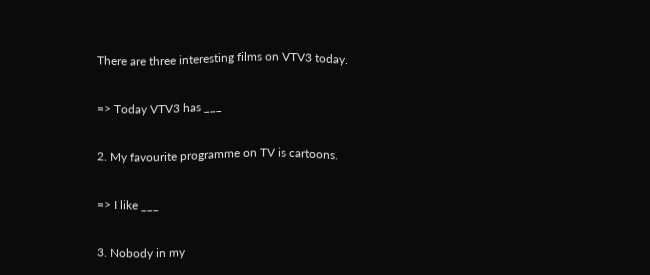There are three interesting films on VTV3 today.

=> Today VTV3 has ___

2. My favourite programme on TV is cartoons.

=> I like ___

3. Nobody in my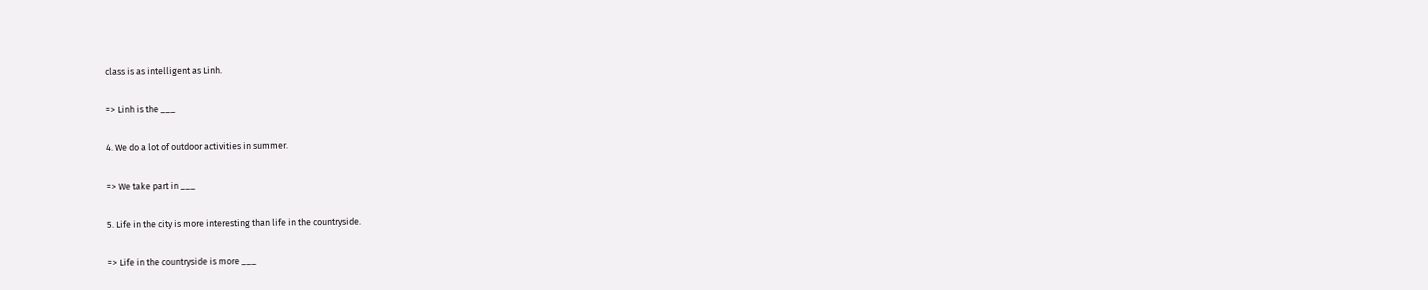class is as intelligent as Linh.

=> Linh is the ___

4. We do a lot of outdoor activities in summer.

=> We take part in ___

5. Life in the city is more interesting than life in the countryside.

=> Life in the countryside is more ___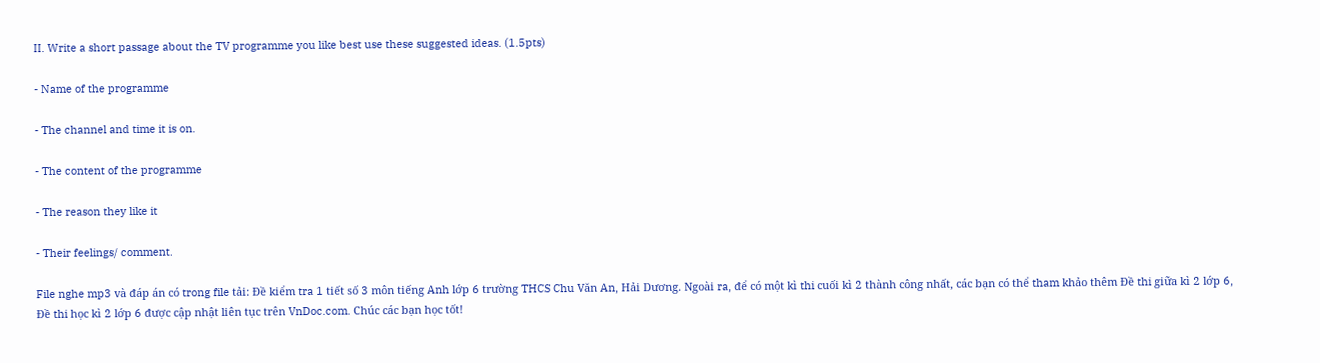II. Write a short passage about the TV programme you like best use these suggested ideas. (1.5pts)

- Name of the programme

- The channel and time it is on.

- The content of the programme

- The reason they like it

- Their feelings/ comment.

File nghe mp3 và đáp án có trong file tải: Đề kiểm tra 1 tiết số 3 môn tiếng Anh lớp 6 trường THCS Chu Văn An, Hải Dương. Ngoài ra, để có một kì thi cuối kì 2 thành công nhất, các bạn có thể tham khảo thêm Đề thi giữa kì 2 lớp 6, Đề thi học kì 2 lớp 6 được cập nhật liên tục trên VnDoc.com. Chúc các bạn học tốt!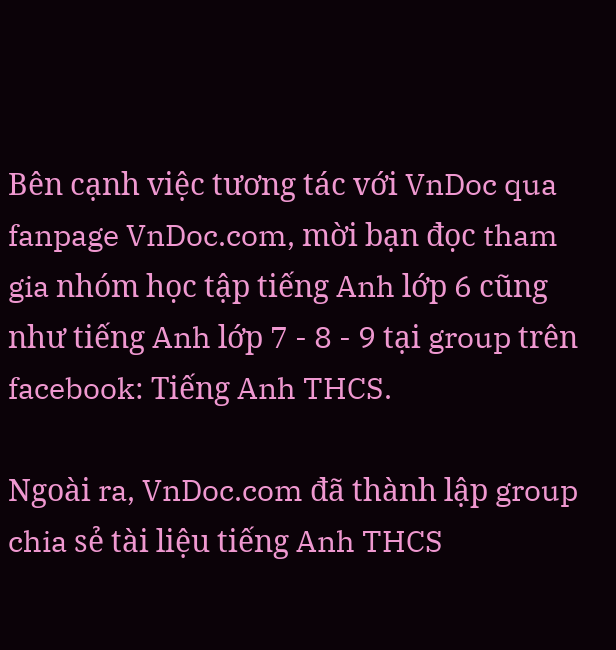Bên cạnh việc tương tác với VnDoc qua fanpage VnDoc.com, mời bạn đọc tham gia nhóm học tập tiếng Anh lớp 6 cũng như tiếng Anh lớp 7 - 8 - 9 tại group trên facebook: Tiếng Anh THCS.

Ngoài ra, VnDoc.com đã thành lập group chia sẻ tài liệu tiếng Anh THCS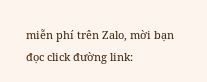miễn phí trên Zalo, mời bạn đọc click đường link: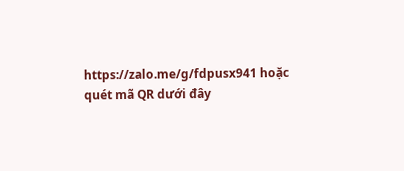https://zalo.me/g/fdpusx941 hoặc quét mã QR dưới đây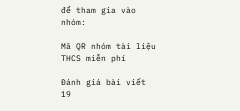để tham gia vào nhóm:

Mã QR nhóm tài liệu THCS miễn phí

Đánh giá bài viết
19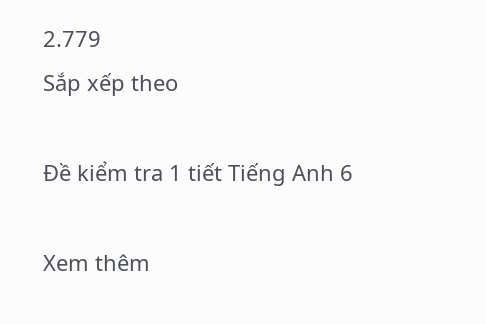2.779
Sắp xếp theo

Đề kiểm tra 1 tiết Tiếng Anh 6

Xem thêm